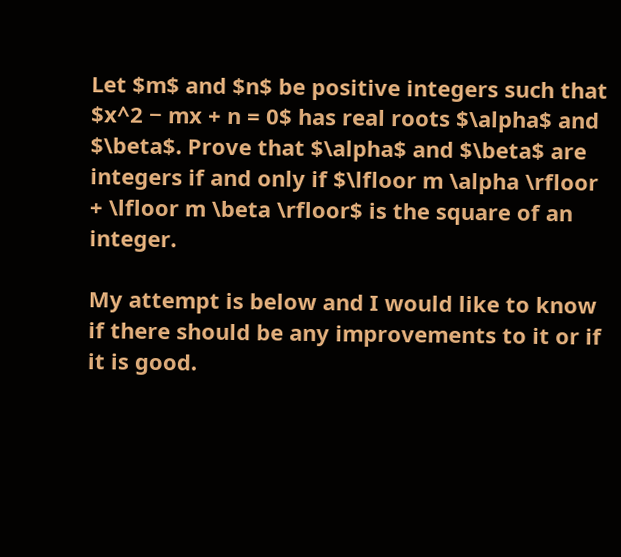Let $m$ and $n$ be positive integers such that $x^2 − mx + n = 0$ has real roots $\alpha$ and $\beta$. Prove that $\alpha$ and $\beta$ are integers if and only if $\lfloor m \alpha \rfloor + \lfloor m \beta \rfloor$ is the square of an integer.

My attempt is below and I would like to know if there should be any improvements to it or if it is good.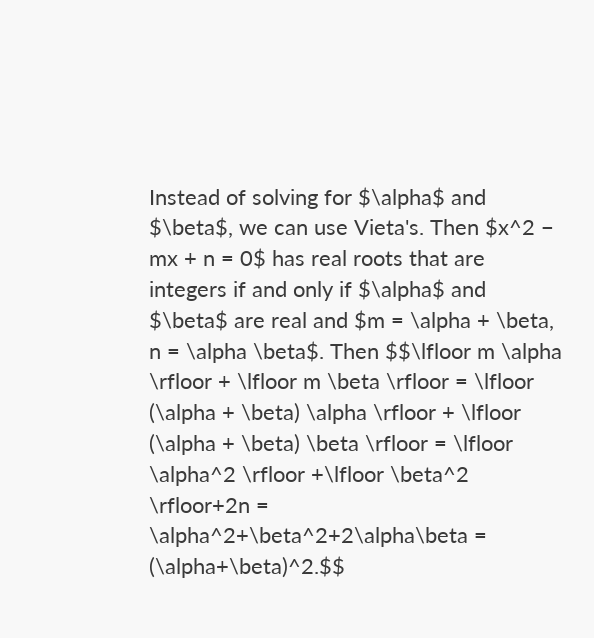Instead of solving for $\alpha$ and $\beta$, we can use Vieta's. Then $x^2 − mx + n = 0$ has real roots that are integers if and only if $\alpha$ and $\beta$ are real and $m = \alpha + \beta, n = \alpha \beta$. Then $$\lfloor m \alpha \rfloor + \lfloor m \beta \rfloor = \lfloor (\alpha + \beta) \alpha \rfloor + \lfloor (\alpha + \beta) \beta \rfloor = \lfloor \alpha^2 \rfloor +\lfloor \beta^2 \rfloor+2n = \alpha^2+\beta^2+2\alpha\beta = (\alpha+\beta)^2.$$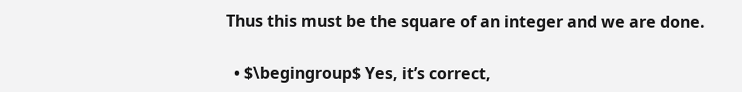Thus this must be the square of an integer and we are done.

  • $\begingroup$ Yes, it’s correct,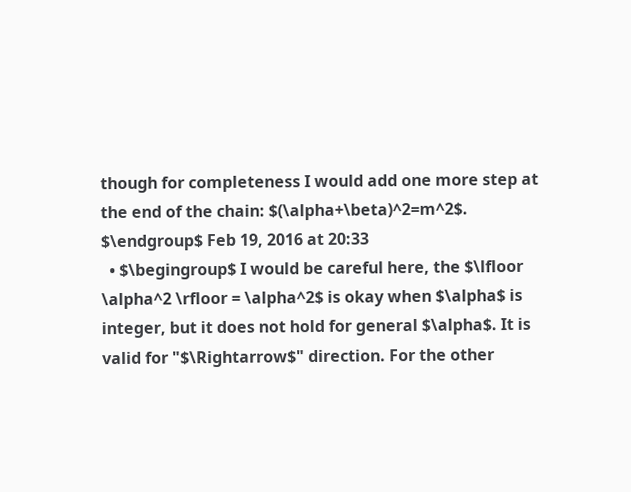though for completeness I would add one more step at the end of the chain: $(\alpha+\beta)^2=m^2$. $\endgroup$ Feb 19, 2016 at 20:33
  • $\begingroup$ I would be careful here, the $\lfloor \alpha^2 \rfloor = \alpha^2$ is okay when $\alpha$ is integer, but it does not hold for general $\alpha$. It is valid for "$\Rightarrow$" direction. For the other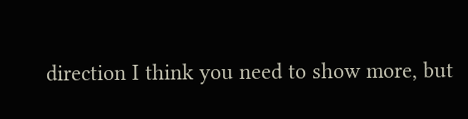direction I think you need to show more, but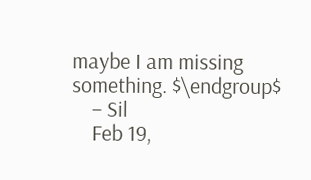maybe I am missing something. $\endgroup$
    – Sil
    Feb 19,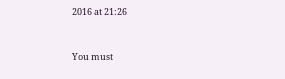2016 at 21:26


You must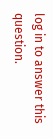log in to answer this question.